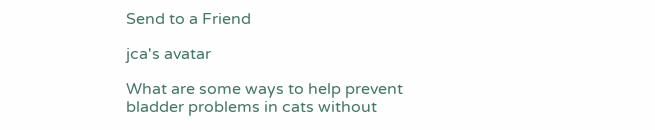Send to a Friend

jca's avatar

What are some ways to help prevent bladder problems in cats without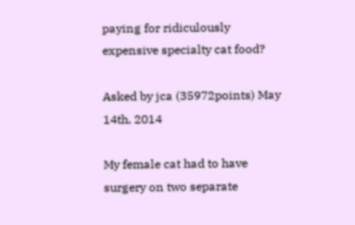paying for ridiculously expensive specialty cat food?

Asked by jca (35972points) May 14th, 2014

My female cat had to have surgery on two separate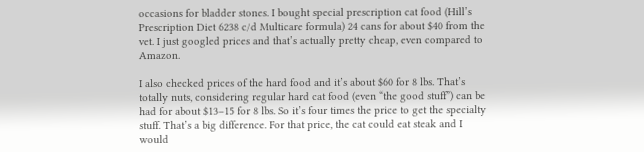occasions for bladder stones. I bought special prescription cat food (Hill’s Prescription Diet 6238 c/d Multicare formula) 24 cans for about $40 from the vet. I just googled prices and that’s actually pretty cheap, even compared to Amazon.

I also checked prices of the hard food and it’s about $60 for 8 lbs. That’s totally nuts, considering regular hard cat food (even “the good stuff”) can be had for about $13–15 for 8 lbs. So it’s four times the price to get the specialty stuff. That’s a big difference. For that price, the cat could eat steak and I would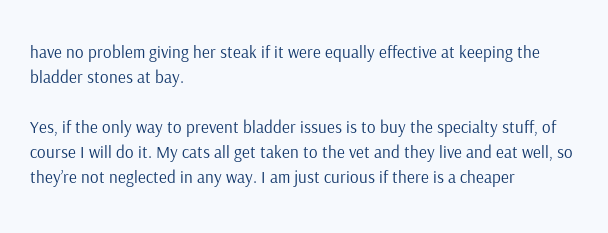have no problem giving her steak if it were equally effective at keeping the bladder stones at bay.

Yes, if the only way to prevent bladder issues is to buy the specialty stuff, of course I will do it. My cats all get taken to the vet and they live and eat well, so they’re not neglected in any way. I am just curious if there is a cheaper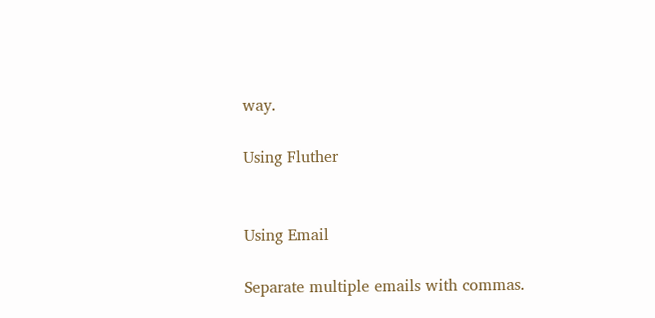way.

Using Fluther


Using Email

Separate multiple emails with commas.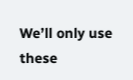We’ll only use these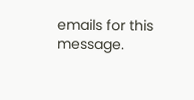emails for this message.